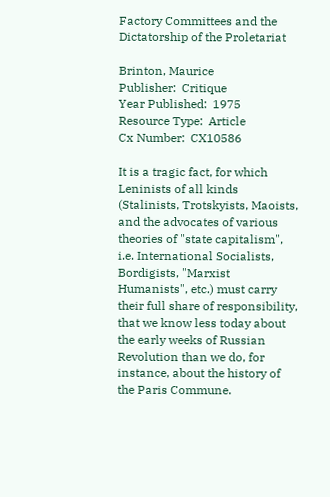Factory Committees and the Dictatorship of the Proletariat

Brinton, Maurice
Publisher:  Critique
Year Published:  1975
Resource Type:  Article
Cx Number:  CX10586

It is a tragic fact, for which Leninists of all kinds (Stalinists, Trotskyists, Maoists, and the advocates of various theories of "state capitalism", i.e. International Socialists, Bordigists, "Marxist Humanists", etc.) must carry their full share of responsibility, that we know less today about the early weeks of Russian Revolution than we do, for instance, about the history of the Paris Commune.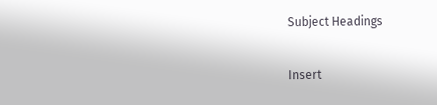Subject Headings

Insert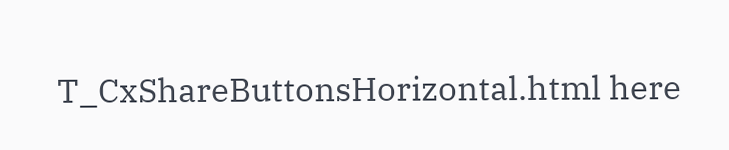T_CxShareButtonsHorizontal.html here